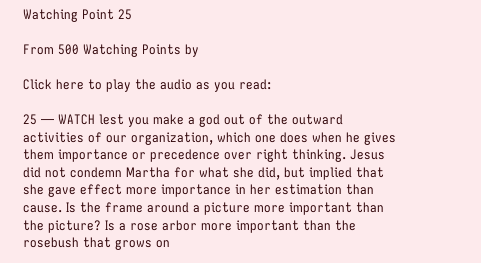Watching Point 25

From 500 Watching Points by

Click here to play the audio as you read:

25 — WATCH lest you make a god out of the outward activities of our organization, which one does when he gives them importance or precedence over right thinking. Jesus did not condemn Martha for what she did, but implied that she gave effect more importance in her estimation than cause. Is the frame around a picture more important than the picture? Is a rose arbor more important than the rosebush that grows on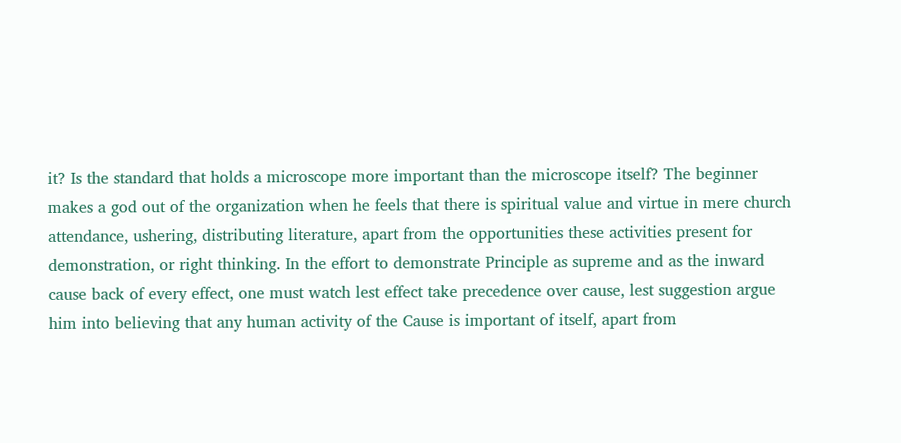it? Is the standard that holds a microscope more important than the microscope itself? The beginner makes a god out of the organization when he feels that there is spiritual value and virtue in mere church attendance, ushering, distributing literature, apart from the opportunities these activities present for demonstration, or right thinking. In the effort to demonstrate Principle as supreme and as the inward cause back of every effect, one must watch lest effect take precedence over cause, lest suggestion argue him into believing that any human activity of the Cause is important of itself, apart from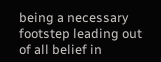being a necessary footstep leading out of all belief in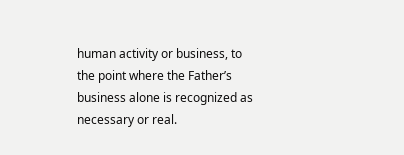human activity or business, to the point where the Father’s business alone is recognized as necessary or real.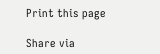Print this page

Share via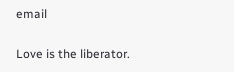email

Love is the liberator.